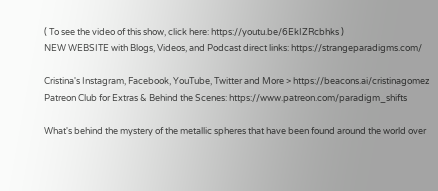( To see the video of this show, click here: https://youtu.be/6EkIZRcbhks )
NEW WEBSITE with Blogs, Videos, and Podcast direct links: https://strangeparadigms.com/

Cristina's Instagram, Facebook, YouTube, Twitter and More > https://beacons.ai/cristinagomez
Patreon Club for Extras & Behind the Scenes: https://www.patreon.com/paradigm_shifts

What's behind the mystery of the metallic spheres that have been found around the world over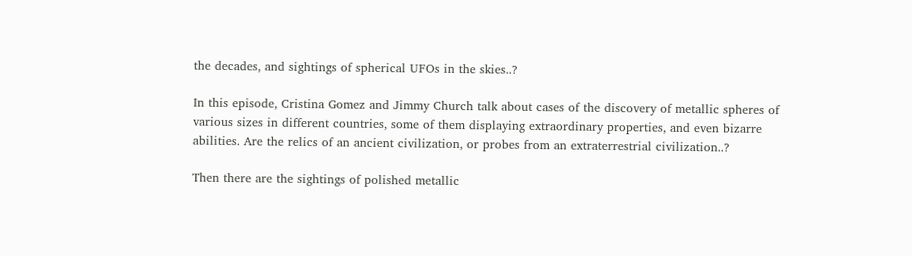the decades, and sightings of spherical UFOs in the skies..?

In this episode, Cristina Gomez and Jimmy Church talk about cases of the discovery of metallic spheres of various sizes in different countries, some of them displaying extraordinary properties, and even bizarre abilities. Are the relics of an ancient civilization, or probes from an extraterrestrial civilization..?

Then there are the sightings of polished metallic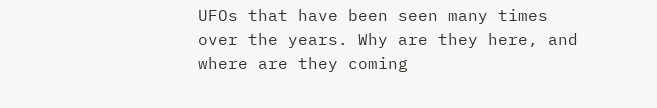UFOs that have been seen many times over the years. Why are they here, and where are they coming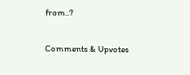from..?

Comments & Upvotes